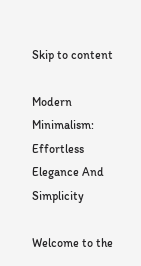Skip to content

Modern Minimalism: Effortless Elegance And Simplicity

Welcome to the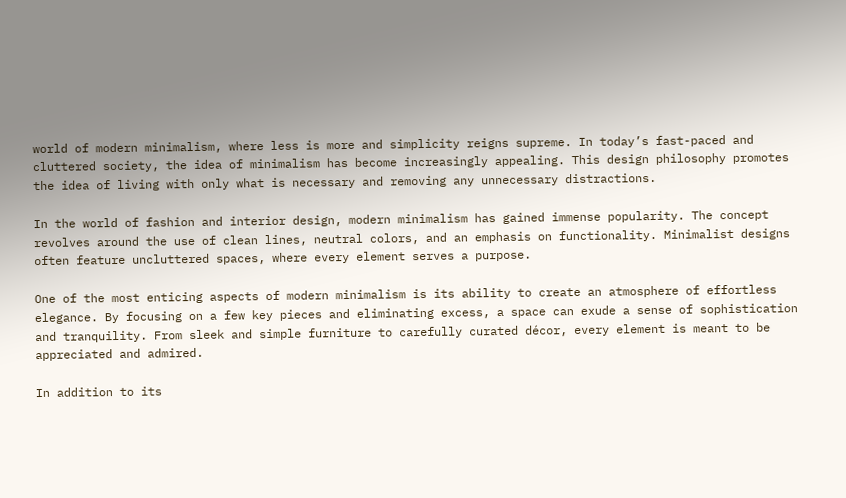world of modern minimalism, where less is more and simplicity reigns supreme. In today’s fast-paced and cluttered society, the idea of minimalism has become increasingly appealing. This design philosophy promotes the idea of living with only what is necessary and removing any unnecessary distractions.

In the world of fashion and interior design, modern minimalism has gained immense popularity. The concept revolves around the use of clean lines, neutral colors, and an emphasis on functionality. Minimalist designs often feature uncluttered spaces, where every element serves a purpose.

One of the most enticing aspects of modern minimalism is its ability to create an atmosphere of effortless elegance. By focusing on a few key pieces and eliminating excess, a space can exude a sense of sophistication and tranquility. From sleek and simple furniture to carefully curated décor, every element is meant to be appreciated and admired.

In addition to its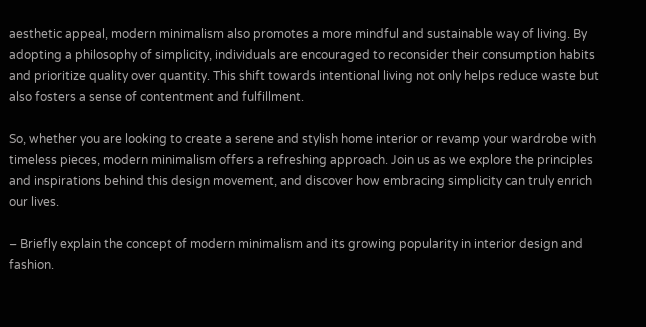aesthetic appeal, modern minimalism also promotes a more mindful and sustainable way of living. By adopting a philosophy of simplicity, individuals are encouraged to reconsider their consumption habits and prioritize quality over quantity. This shift towards intentional living not only helps reduce waste but also fosters a sense of contentment and fulfillment.

So, whether you are looking to create a serene and stylish home interior or revamp your wardrobe with timeless pieces, modern minimalism offers a refreshing approach. Join us as we explore the principles and inspirations behind this design movement, and discover how embracing simplicity can truly enrich our lives.

– Briefly explain the concept of modern minimalism and its growing popularity in interior design and fashion.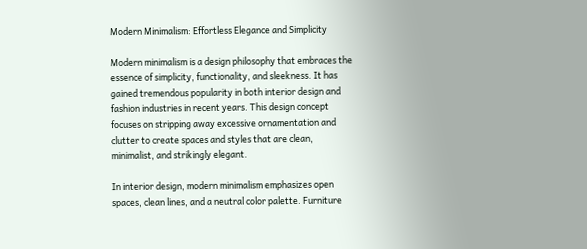Modern Minimalism: Effortless Elegance and Simplicity

Modern minimalism is a design philosophy that embraces the essence of simplicity, functionality, and sleekness. It has gained tremendous popularity in both interior design and fashion industries in recent years. This design concept focuses on stripping away excessive ornamentation and clutter to create spaces and styles that are clean, minimalist, and strikingly elegant.

In interior design, modern minimalism emphasizes open spaces, clean lines, and a neutral color palette. Furniture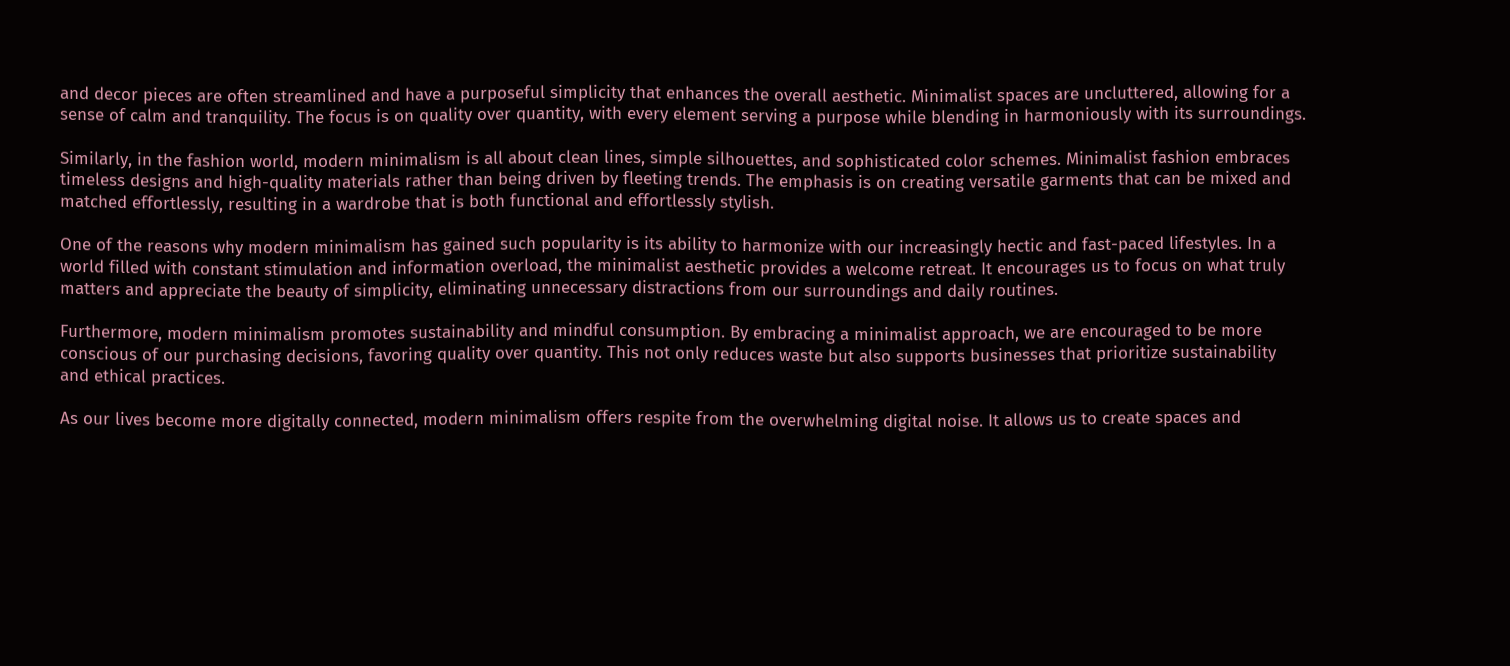and decor pieces are often streamlined and have a purposeful simplicity that enhances the overall aesthetic. Minimalist spaces are uncluttered, allowing for a sense of calm and tranquility. The focus is on quality over quantity, with every element serving a purpose while blending in harmoniously with its surroundings.

Similarly, in the fashion world, modern minimalism is all about clean lines, simple silhouettes, and sophisticated color schemes. Minimalist fashion embraces timeless designs and high-quality materials rather than being driven by fleeting trends. The emphasis is on creating versatile garments that can be mixed and matched effortlessly, resulting in a wardrobe that is both functional and effortlessly stylish.

One of the reasons why modern minimalism has gained such popularity is its ability to harmonize with our increasingly hectic and fast-paced lifestyles. In a world filled with constant stimulation and information overload, the minimalist aesthetic provides a welcome retreat. It encourages us to focus on what truly matters and appreciate the beauty of simplicity, eliminating unnecessary distractions from our surroundings and daily routines.

Furthermore, modern minimalism promotes sustainability and mindful consumption. By embracing a minimalist approach, we are encouraged to be more conscious of our purchasing decisions, favoring quality over quantity. This not only reduces waste but also supports businesses that prioritize sustainability and ethical practices.

As our lives become more digitally connected, modern minimalism offers respite from the overwhelming digital noise. It allows us to create spaces and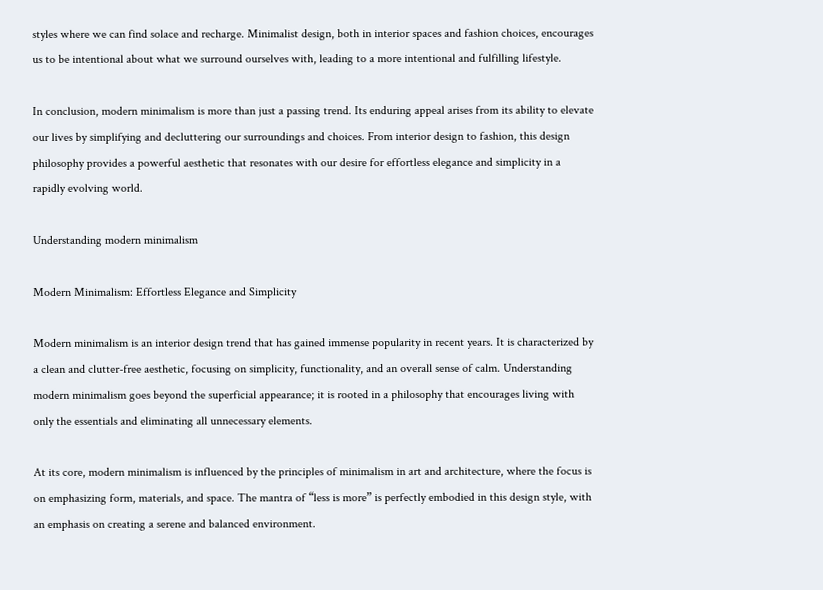styles where we can find solace and recharge. Minimalist design, both in interior spaces and fashion choices, encourages us to be intentional about what we surround ourselves with, leading to a more intentional and fulfilling lifestyle.

In conclusion, modern minimalism is more than just a passing trend. Its enduring appeal arises from its ability to elevate our lives by simplifying and decluttering our surroundings and choices. From interior design to fashion, this design philosophy provides a powerful aesthetic that resonates with our desire for effortless elegance and simplicity in a rapidly evolving world.

Understanding modern minimalism

Modern Minimalism: Effortless Elegance and Simplicity

Modern minimalism is an interior design trend that has gained immense popularity in recent years. It is characterized by a clean and clutter-free aesthetic, focusing on simplicity, functionality, and an overall sense of calm. Understanding modern minimalism goes beyond the superficial appearance; it is rooted in a philosophy that encourages living with only the essentials and eliminating all unnecessary elements.

At its core, modern minimalism is influenced by the principles of minimalism in art and architecture, where the focus is on emphasizing form, materials, and space. The mantra of “less is more” is perfectly embodied in this design style, with an emphasis on creating a serene and balanced environment.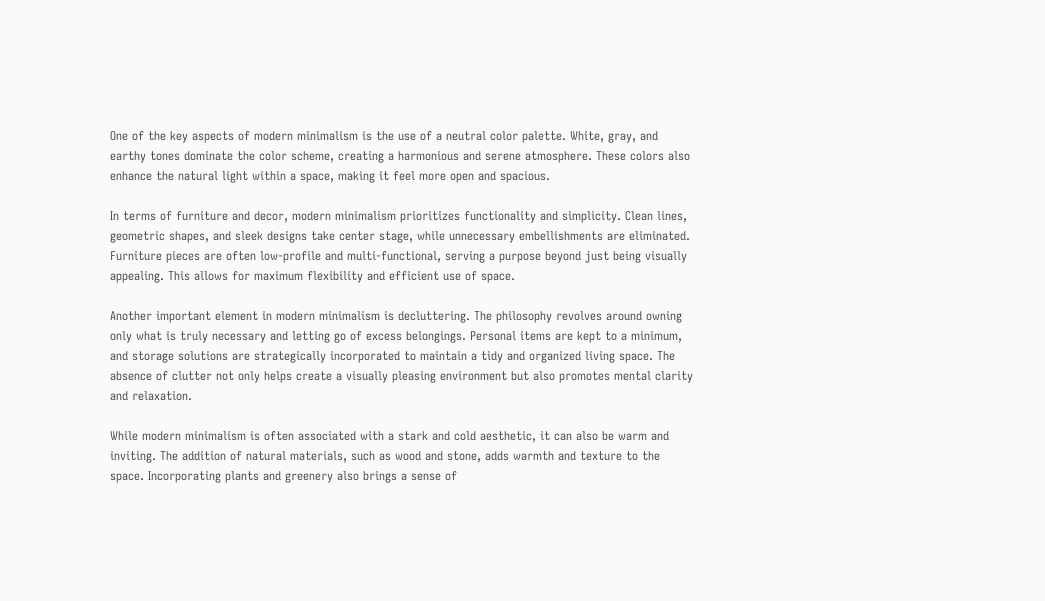One of the key aspects of modern minimalism is the use of a neutral color palette. White, gray, and earthy tones dominate the color scheme, creating a harmonious and serene atmosphere. These colors also enhance the natural light within a space, making it feel more open and spacious.

In terms of furniture and decor, modern minimalism prioritizes functionality and simplicity. Clean lines, geometric shapes, and sleek designs take center stage, while unnecessary embellishments are eliminated. Furniture pieces are often low-profile and multi-functional, serving a purpose beyond just being visually appealing. This allows for maximum flexibility and efficient use of space.

Another important element in modern minimalism is decluttering. The philosophy revolves around owning only what is truly necessary and letting go of excess belongings. Personal items are kept to a minimum, and storage solutions are strategically incorporated to maintain a tidy and organized living space. The absence of clutter not only helps create a visually pleasing environment but also promotes mental clarity and relaxation.

While modern minimalism is often associated with a stark and cold aesthetic, it can also be warm and inviting. The addition of natural materials, such as wood and stone, adds warmth and texture to the space. Incorporating plants and greenery also brings a sense of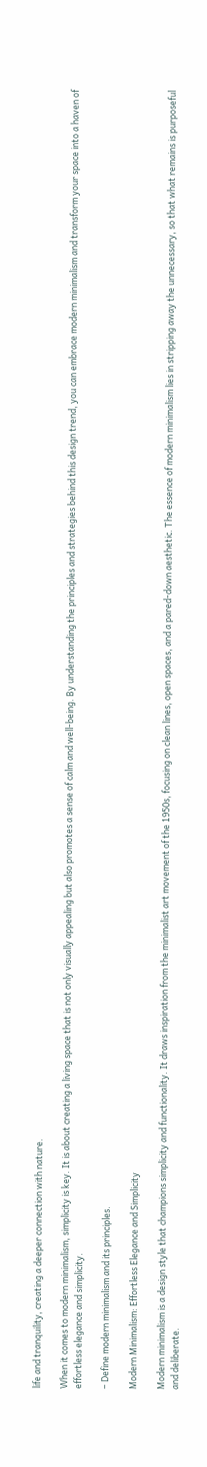life and tranquility, creating a deeper connection with nature.

When it comes to modern minimalism, simplicity is key. It is about creating a living space that is not only visually appealing but also promotes a sense of calm and well-being. By understanding the principles and strategies behind this design trend, you can embrace modern minimalism and transform your space into a haven of effortless elegance and simplicity.

– Define modern minimalism and its principles.

Modern Minimalism: Effortless Elegance and Simplicity

Modern minimalism is a design style that champions simplicity and functionality. It draws inspiration from the minimalist art movement of the 1950s, focusing on clean lines, open spaces, and a pared-down aesthetic. The essence of modern minimalism lies in stripping away the unnecessary, so that what remains is purposeful and deliberate.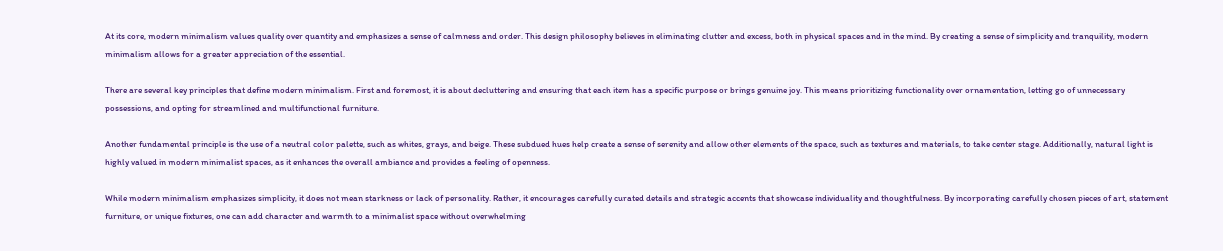At its core, modern minimalism values quality over quantity and emphasizes a sense of calmness and order. This design philosophy believes in eliminating clutter and excess, both in physical spaces and in the mind. By creating a sense of simplicity and tranquility, modern minimalism allows for a greater appreciation of the essential.

There are several key principles that define modern minimalism. First and foremost, it is about decluttering and ensuring that each item has a specific purpose or brings genuine joy. This means prioritizing functionality over ornamentation, letting go of unnecessary possessions, and opting for streamlined and multifunctional furniture.

Another fundamental principle is the use of a neutral color palette, such as whites, grays, and beige. These subdued hues help create a sense of serenity and allow other elements of the space, such as textures and materials, to take center stage. Additionally, natural light is highly valued in modern minimalist spaces, as it enhances the overall ambiance and provides a feeling of openness.

While modern minimalism emphasizes simplicity, it does not mean starkness or lack of personality. Rather, it encourages carefully curated details and strategic accents that showcase individuality and thoughtfulness. By incorporating carefully chosen pieces of art, statement furniture, or unique fixtures, one can add character and warmth to a minimalist space without overwhelming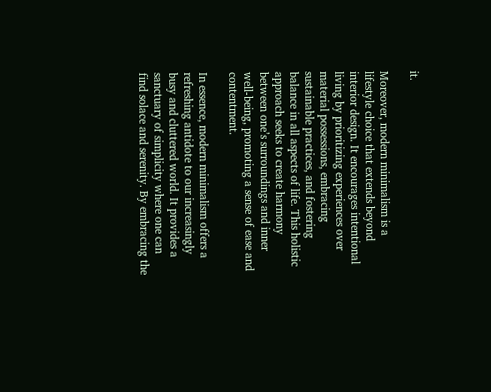it.

Moreover, modern minimalism is a lifestyle choice that extends beyond interior design. It encourages intentional living by prioritizing experiences over material possessions, embracing sustainable practices, and fostering balance in all aspects of life. This holistic approach seeks to create harmony between one’s surroundings and inner well-being, promoting a sense of ease and contentment.

In essence, modern minimalism offers a refreshing antidote to our increasingly busy and cluttered world. It provides a sanctuary of simplicity where one can find solace and serenity. By embracing the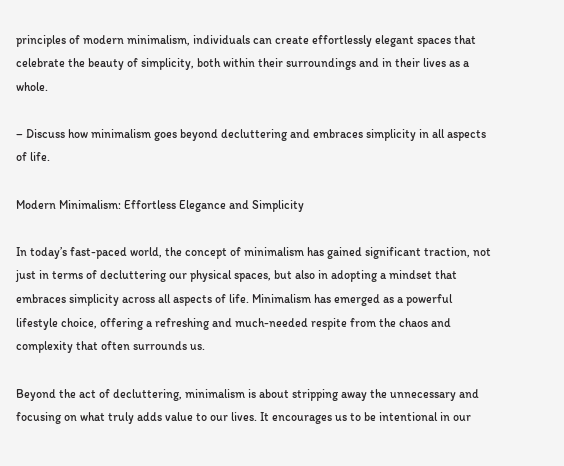principles of modern minimalism, individuals can create effortlessly elegant spaces that celebrate the beauty of simplicity, both within their surroundings and in their lives as a whole.

– Discuss how minimalism goes beyond decluttering and embraces simplicity in all aspects of life.

Modern Minimalism: Effortless Elegance and Simplicity

In today’s fast-paced world, the concept of minimalism has gained significant traction, not just in terms of decluttering our physical spaces, but also in adopting a mindset that embraces simplicity across all aspects of life. Minimalism has emerged as a powerful lifestyle choice, offering a refreshing and much-needed respite from the chaos and complexity that often surrounds us.

Beyond the act of decluttering, minimalism is about stripping away the unnecessary and focusing on what truly adds value to our lives. It encourages us to be intentional in our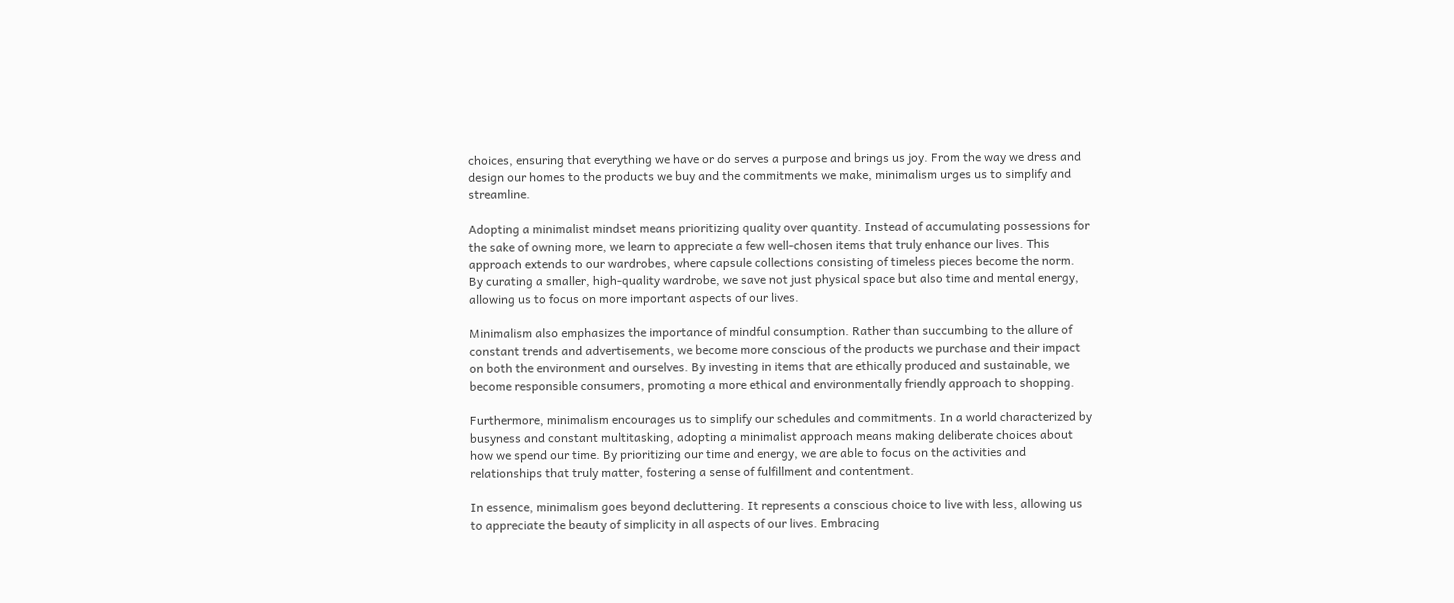choices, ensuring that everything we have or do serves a purpose and brings us joy. From the way we dress and design our homes to the products we buy and the commitments we make, minimalism urges us to simplify and streamline.

Adopting a minimalist mindset means prioritizing quality over quantity. Instead of accumulating possessions for the sake of owning more, we learn to appreciate a few well-chosen items that truly enhance our lives. This approach extends to our wardrobes, where capsule collections consisting of timeless pieces become the norm. By curating a smaller, high-quality wardrobe, we save not just physical space but also time and mental energy, allowing us to focus on more important aspects of our lives.

Minimalism also emphasizes the importance of mindful consumption. Rather than succumbing to the allure of constant trends and advertisements, we become more conscious of the products we purchase and their impact on both the environment and ourselves. By investing in items that are ethically produced and sustainable, we become responsible consumers, promoting a more ethical and environmentally friendly approach to shopping.

Furthermore, minimalism encourages us to simplify our schedules and commitments. In a world characterized by busyness and constant multitasking, adopting a minimalist approach means making deliberate choices about how we spend our time. By prioritizing our time and energy, we are able to focus on the activities and relationships that truly matter, fostering a sense of fulfillment and contentment.

In essence, minimalism goes beyond decluttering. It represents a conscious choice to live with less, allowing us to appreciate the beauty of simplicity in all aspects of our lives. Embracing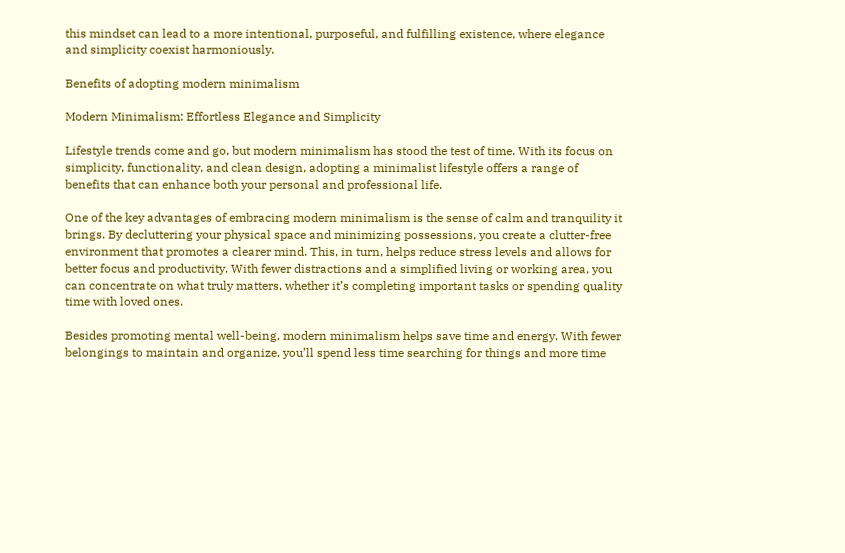this mindset can lead to a more intentional, purposeful, and fulfilling existence, where elegance and simplicity coexist harmoniously.

Benefits of adopting modern minimalism

Modern Minimalism: Effortless Elegance and Simplicity

Lifestyle trends come and go, but modern minimalism has stood the test of time. With its focus on simplicity, functionality, and clean design, adopting a minimalist lifestyle offers a range of benefits that can enhance both your personal and professional life.

One of the key advantages of embracing modern minimalism is the sense of calm and tranquility it brings. By decluttering your physical space and minimizing possessions, you create a clutter-free environment that promotes a clearer mind. This, in turn, helps reduce stress levels and allows for better focus and productivity. With fewer distractions and a simplified living or working area, you can concentrate on what truly matters, whether it’s completing important tasks or spending quality time with loved ones.

Besides promoting mental well-being, modern minimalism helps save time and energy. With fewer belongings to maintain and organize, you’ll spend less time searching for things and more time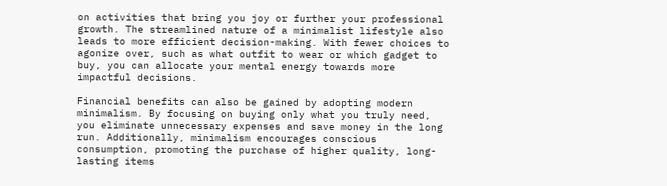on activities that bring you joy or further your professional growth. The streamlined nature of a minimalist lifestyle also leads to more efficient decision-making. With fewer choices to agonize over, such as what outfit to wear or which gadget to buy, you can allocate your mental energy towards more impactful decisions.

Financial benefits can also be gained by adopting modern minimalism. By focusing on buying only what you truly need, you eliminate unnecessary expenses and save money in the long run. Additionally, minimalism encourages conscious consumption, promoting the purchase of higher quality, long-lasting items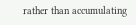rather than accumulating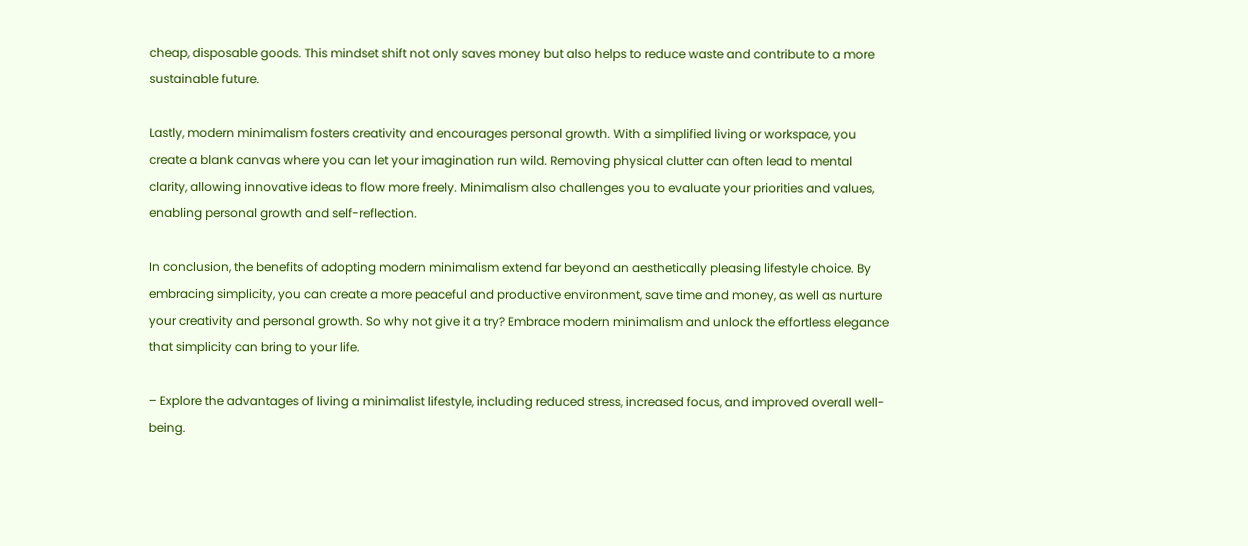cheap, disposable goods. This mindset shift not only saves money but also helps to reduce waste and contribute to a more sustainable future.

Lastly, modern minimalism fosters creativity and encourages personal growth. With a simplified living or workspace, you create a blank canvas where you can let your imagination run wild. Removing physical clutter can often lead to mental clarity, allowing innovative ideas to flow more freely. Minimalism also challenges you to evaluate your priorities and values, enabling personal growth and self-reflection.

In conclusion, the benefits of adopting modern minimalism extend far beyond an aesthetically pleasing lifestyle choice. By embracing simplicity, you can create a more peaceful and productive environment, save time and money, as well as nurture your creativity and personal growth. So why not give it a try? Embrace modern minimalism and unlock the effortless elegance that simplicity can bring to your life.

– Explore the advantages of living a minimalist lifestyle, including reduced stress, increased focus, and improved overall well-being.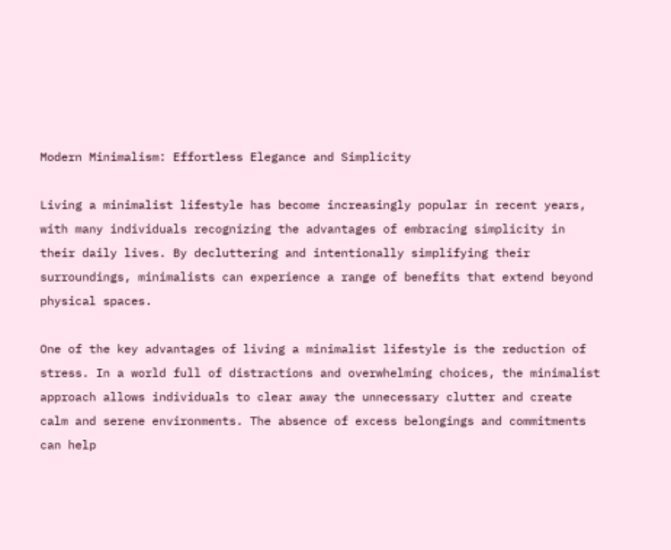Modern Minimalism: Effortless Elegance and Simplicity

Living a minimalist lifestyle has become increasingly popular in recent years, with many individuals recognizing the advantages of embracing simplicity in their daily lives. By decluttering and intentionally simplifying their surroundings, minimalists can experience a range of benefits that extend beyond physical spaces.

One of the key advantages of living a minimalist lifestyle is the reduction of stress. In a world full of distractions and overwhelming choices, the minimalist approach allows individuals to clear away the unnecessary clutter and create calm and serene environments. The absence of excess belongings and commitments can help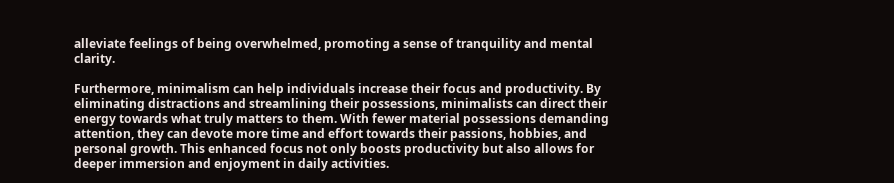alleviate feelings of being overwhelmed, promoting a sense of tranquility and mental clarity.

Furthermore, minimalism can help individuals increase their focus and productivity. By eliminating distractions and streamlining their possessions, minimalists can direct their energy towards what truly matters to them. With fewer material possessions demanding attention, they can devote more time and effort towards their passions, hobbies, and personal growth. This enhanced focus not only boosts productivity but also allows for deeper immersion and enjoyment in daily activities.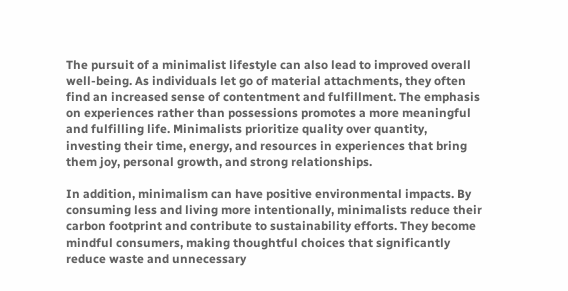The pursuit of a minimalist lifestyle can also lead to improved overall well-being. As individuals let go of material attachments, they often find an increased sense of contentment and fulfillment. The emphasis on experiences rather than possessions promotes a more meaningful and fulfilling life. Minimalists prioritize quality over quantity, investing their time, energy, and resources in experiences that bring them joy, personal growth, and strong relationships.

In addition, minimalism can have positive environmental impacts. By consuming less and living more intentionally, minimalists reduce their carbon footprint and contribute to sustainability efforts. They become mindful consumers, making thoughtful choices that significantly reduce waste and unnecessary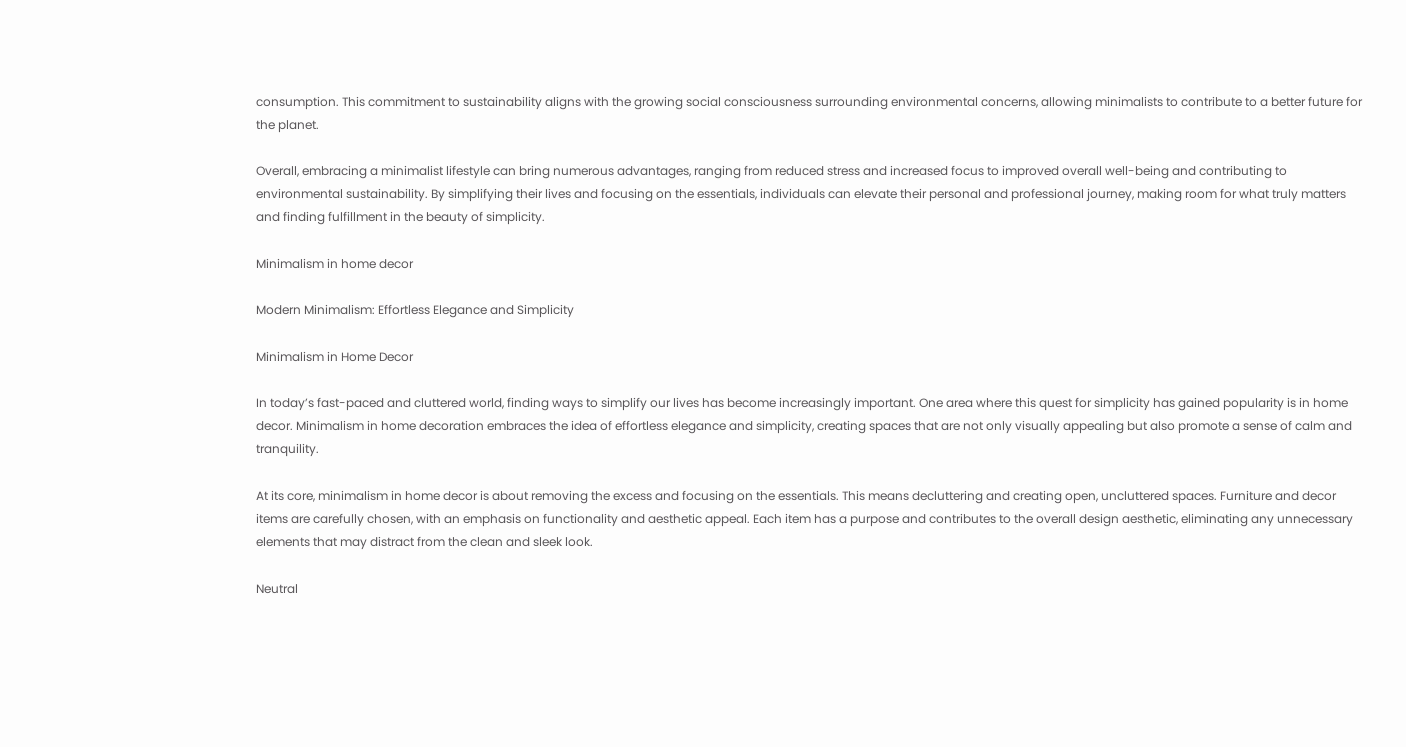consumption. This commitment to sustainability aligns with the growing social consciousness surrounding environmental concerns, allowing minimalists to contribute to a better future for the planet.

Overall, embracing a minimalist lifestyle can bring numerous advantages, ranging from reduced stress and increased focus to improved overall well-being and contributing to environmental sustainability. By simplifying their lives and focusing on the essentials, individuals can elevate their personal and professional journey, making room for what truly matters and finding fulfillment in the beauty of simplicity.

Minimalism in home decor

Modern Minimalism: Effortless Elegance and Simplicity

Minimalism in Home Decor

In today’s fast-paced and cluttered world, finding ways to simplify our lives has become increasingly important. One area where this quest for simplicity has gained popularity is in home decor. Minimalism in home decoration embraces the idea of effortless elegance and simplicity, creating spaces that are not only visually appealing but also promote a sense of calm and tranquility.

At its core, minimalism in home decor is about removing the excess and focusing on the essentials. This means decluttering and creating open, uncluttered spaces. Furniture and decor items are carefully chosen, with an emphasis on functionality and aesthetic appeal. Each item has a purpose and contributes to the overall design aesthetic, eliminating any unnecessary elements that may distract from the clean and sleek look.

Neutral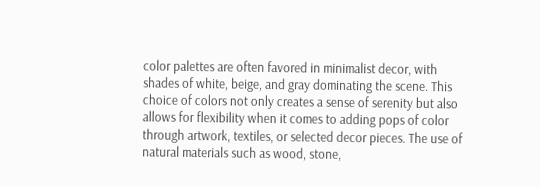color palettes are often favored in minimalist decor, with shades of white, beige, and gray dominating the scene. This choice of colors not only creates a sense of serenity but also allows for flexibility when it comes to adding pops of color through artwork, textiles, or selected decor pieces. The use of natural materials such as wood, stone,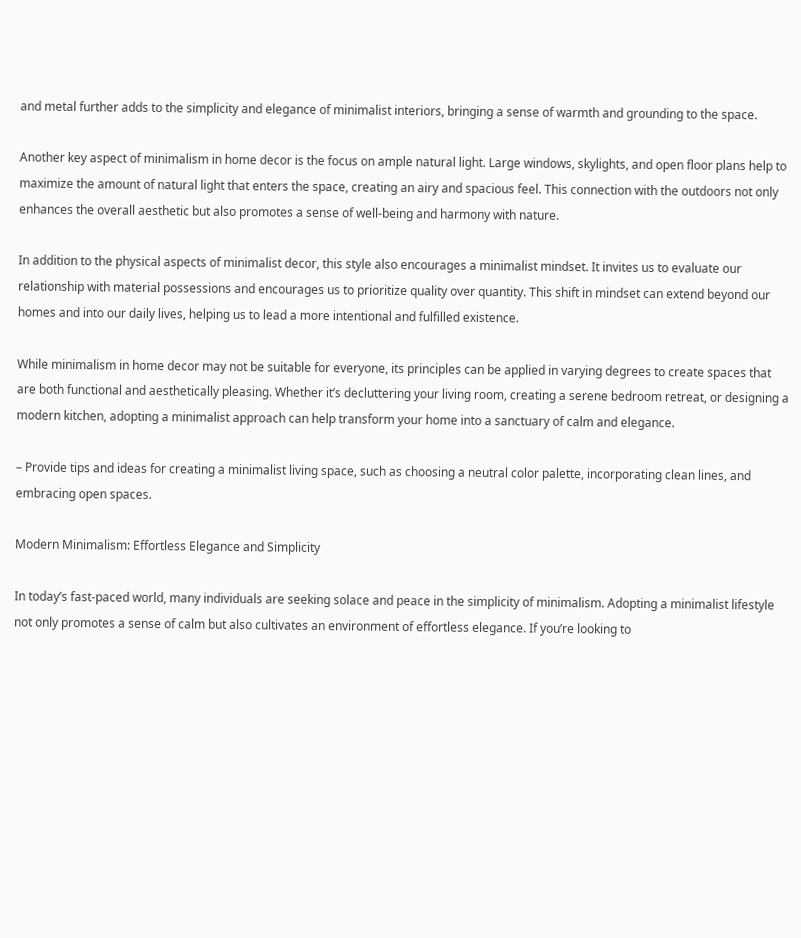and metal further adds to the simplicity and elegance of minimalist interiors, bringing a sense of warmth and grounding to the space.

Another key aspect of minimalism in home decor is the focus on ample natural light. Large windows, skylights, and open floor plans help to maximize the amount of natural light that enters the space, creating an airy and spacious feel. This connection with the outdoors not only enhances the overall aesthetic but also promotes a sense of well-being and harmony with nature.

In addition to the physical aspects of minimalist decor, this style also encourages a minimalist mindset. It invites us to evaluate our relationship with material possessions and encourages us to prioritize quality over quantity. This shift in mindset can extend beyond our homes and into our daily lives, helping us to lead a more intentional and fulfilled existence.

While minimalism in home decor may not be suitable for everyone, its principles can be applied in varying degrees to create spaces that are both functional and aesthetically pleasing. Whether it’s decluttering your living room, creating a serene bedroom retreat, or designing a modern kitchen, adopting a minimalist approach can help transform your home into a sanctuary of calm and elegance.

– Provide tips and ideas for creating a minimalist living space, such as choosing a neutral color palette, incorporating clean lines, and embracing open spaces.

Modern Minimalism: Effortless Elegance and Simplicity

In today’s fast-paced world, many individuals are seeking solace and peace in the simplicity of minimalism. Adopting a minimalist lifestyle not only promotes a sense of calm but also cultivates an environment of effortless elegance. If you’re looking to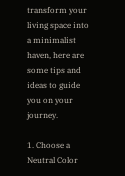transform your living space into a minimalist haven, here are some tips and ideas to guide you on your journey.

1. Choose a Neutral Color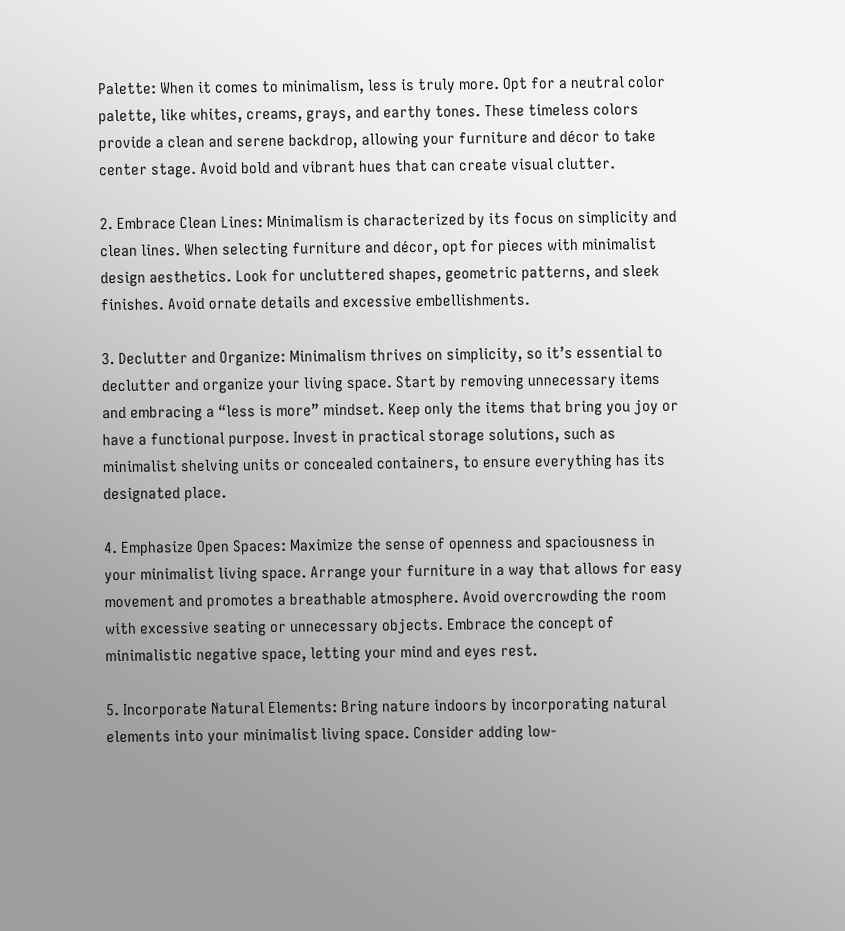Palette: When it comes to minimalism, less is truly more. Opt for a neutral color palette, like whites, creams, grays, and earthy tones. These timeless colors provide a clean and serene backdrop, allowing your furniture and décor to take center stage. Avoid bold and vibrant hues that can create visual clutter.

2. Embrace Clean Lines: Minimalism is characterized by its focus on simplicity and clean lines. When selecting furniture and décor, opt for pieces with minimalist design aesthetics. Look for uncluttered shapes, geometric patterns, and sleek finishes. Avoid ornate details and excessive embellishments.

3. Declutter and Organize: Minimalism thrives on simplicity, so it’s essential to declutter and organize your living space. Start by removing unnecessary items and embracing a “less is more” mindset. Keep only the items that bring you joy or have a functional purpose. Invest in practical storage solutions, such as minimalist shelving units or concealed containers, to ensure everything has its designated place.

4. Emphasize Open Spaces: Maximize the sense of openness and spaciousness in your minimalist living space. Arrange your furniture in a way that allows for easy movement and promotes a breathable atmosphere. Avoid overcrowding the room with excessive seating or unnecessary objects. Embrace the concept of minimalistic negative space, letting your mind and eyes rest.

5. Incorporate Natural Elements: Bring nature indoors by incorporating natural elements into your minimalist living space. Consider adding low-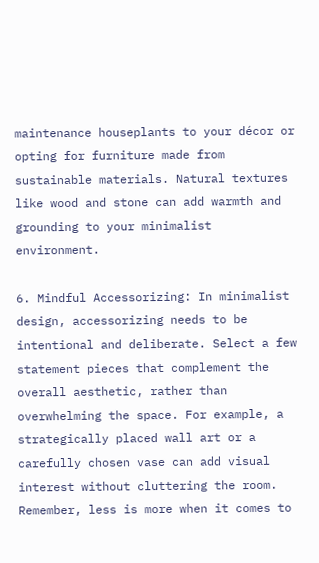maintenance houseplants to your décor or opting for furniture made from sustainable materials. Natural textures like wood and stone can add warmth and grounding to your minimalist environment.

6. Mindful Accessorizing: In minimalist design, accessorizing needs to be intentional and deliberate. Select a few statement pieces that complement the overall aesthetic, rather than overwhelming the space. For example, a strategically placed wall art or a carefully chosen vase can add visual interest without cluttering the room. Remember, less is more when it comes to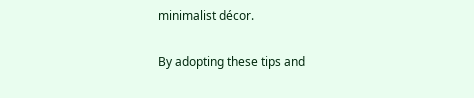minimalist décor.

By adopting these tips and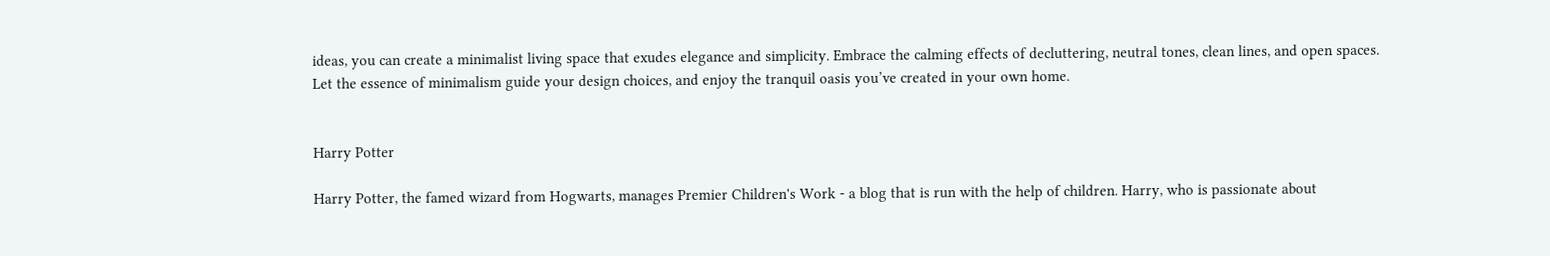ideas, you can create a minimalist living space that exudes elegance and simplicity. Embrace the calming effects of decluttering, neutral tones, clean lines, and open spaces. Let the essence of minimalism guide your design choices, and enjoy the tranquil oasis you’ve created in your own home.


Harry Potter

Harry Potter, the famed wizard from Hogwarts, manages Premier Children's Work - a blog that is run with the help of children. Harry, who is passionate about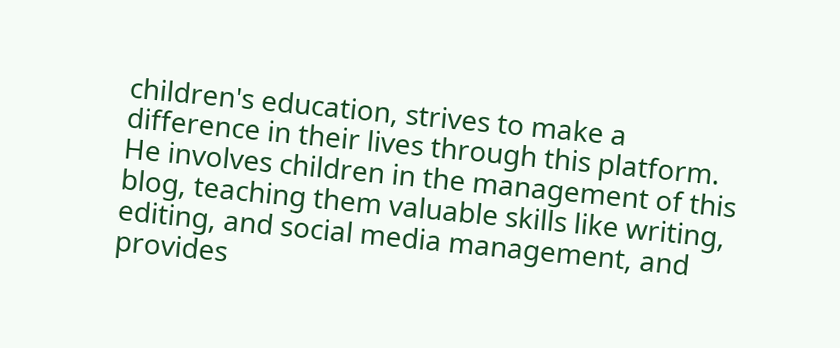children's education, strives to make a difference in their lives through this platform. He involves children in the management of this blog, teaching them valuable skills like writing, editing, and social media management, and provides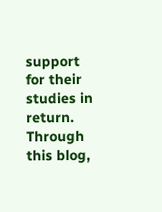support for their studies in return. Through this blog,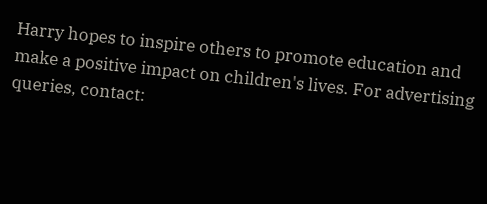Harry hopes to inspire others to promote education and make a positive impact on children's lives. For advertising queries, contact: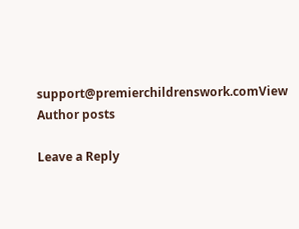support@premierchildrenswork.comView Author posts

Leave a Reply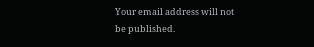Your email address will not be published.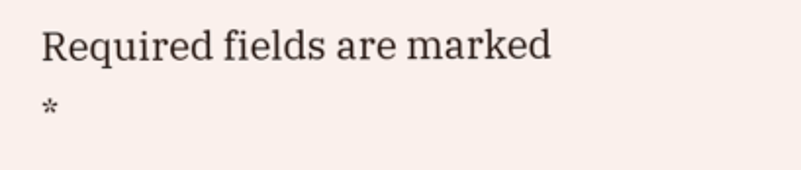Required fields are marked *